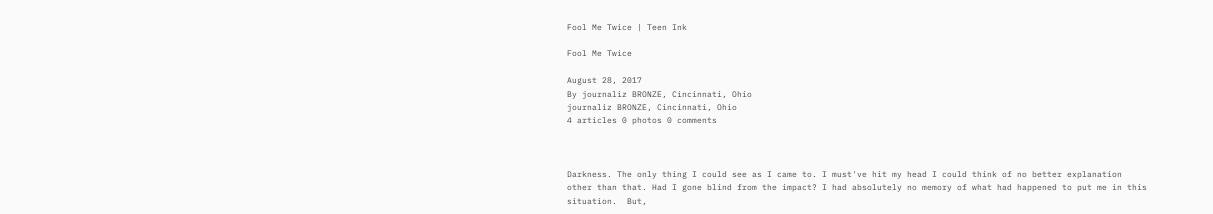Fool Me Twice | Teen Ink

Fool Me Twice

August 28, 2017
By journaliz BRONZE, Cincinnati, Ohio
journaliz BRONZE, Cincinnati, Ohio
4 articles 0 photos 0 comments



Darkness. The only thing I could see as I came to. I must've hit my head I could think of no better explanation other than that. Had I gone blind from the impact? I had absolutely no memory of what had happened to put me in this situation.  But,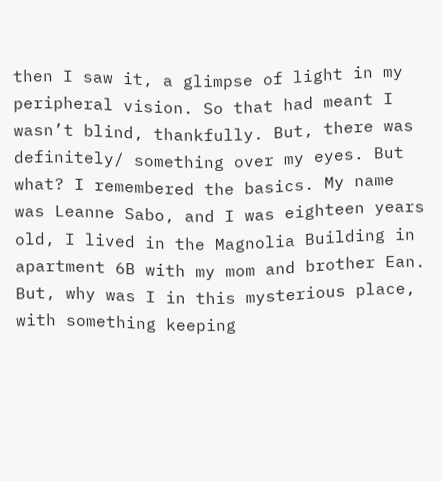then I saw it, a glimpse of light in my peripheral vision. So that had meant I wasn’t blind, thankfully. But, there was definitely/ something over my eyes. But what? I remembered the basics. My name was Leanne Sabo, and I was eighteen years old, I lived in the Magnolia Building in apartment 6B with my mom and brother Ean. But, why was I in this mysterious place, with something keeping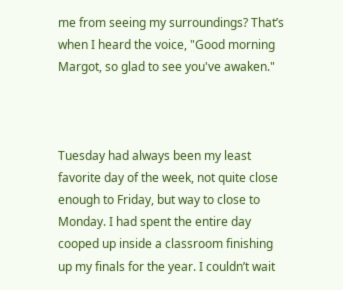me from seeing my surroundings? That’s when I heard the voice, "Good morning Margot, so glad to see you've awaken."



Tuesday had always been my least favorite day of the week, not quite close enough to Friday, but way to close to Monday. I had spent the entire day cooped up inside a classroom finishing up my finals for the year. I couldn’t wait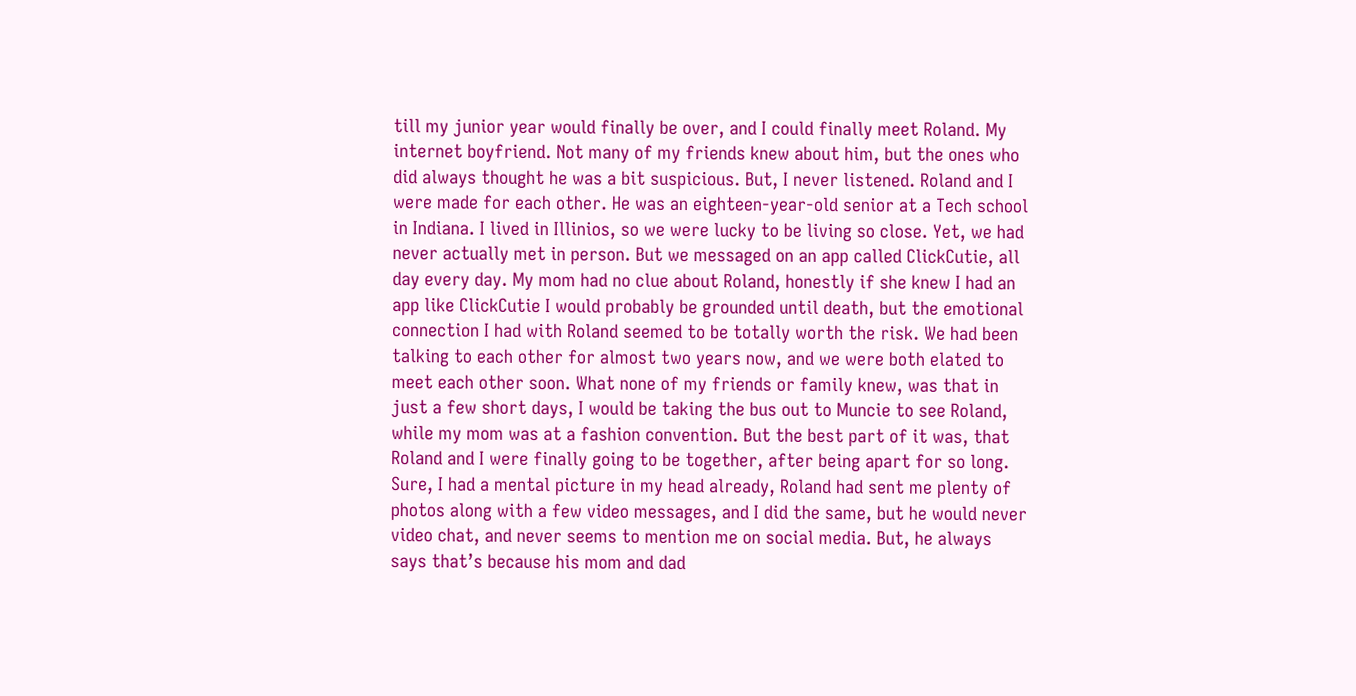till my junior year would finally be over, and I could finally meet Roland. My internet boyfriend. Not many of my friends knew about him, but the ones who did always thought he was a bit suspicious. But, I never listened. Roland and I were made for each other. He was an eighteen-year-old senior at a Tech school in Indiana. I lived in Illinios, so we were lucky to be living so close. Yet, we had never actually met in person. But we messaged on an app called ClickCutie, all day every day. My mom had no clue about Roland, honestly if she knew I had an app like ClickCutie I would probably be grounded until death, but the emotional connection I had with Roland seemed to be totally worth the risk. We had been talking to each other for almost two years now, and we were both elated to meet each other soon. What none of my friends or family knew, was that in just a few short days, I would be taking the bus out to Muncie to see Roland, while my mom was at a fashion convention. But the best part of it was, that Roland and I were finally going to be together, after being apart for so long. Sure, I had a mental picture in my head already, Roland had sent me plenty of photos along with a few video messages, and I did the same, but he would never video chat, and never seems to mention me on social media. But, he always says that’s because his mom and dad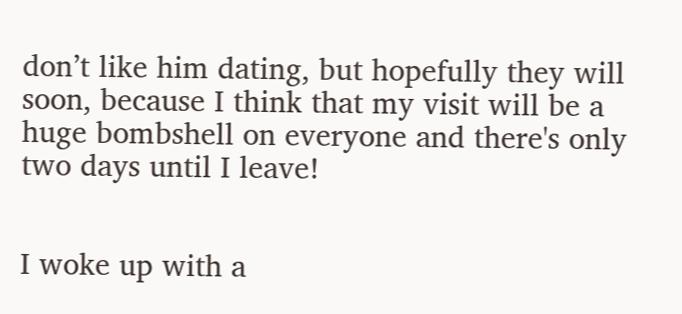don’t like him dating, but hopefully they will soon, because I think that my visit will be a huge bombshell on everyone and there's only two days until I leave!


I woke up with a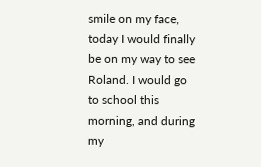smile on my face, today I would finally be on my way to see Roland. I would go to school this morning, and during my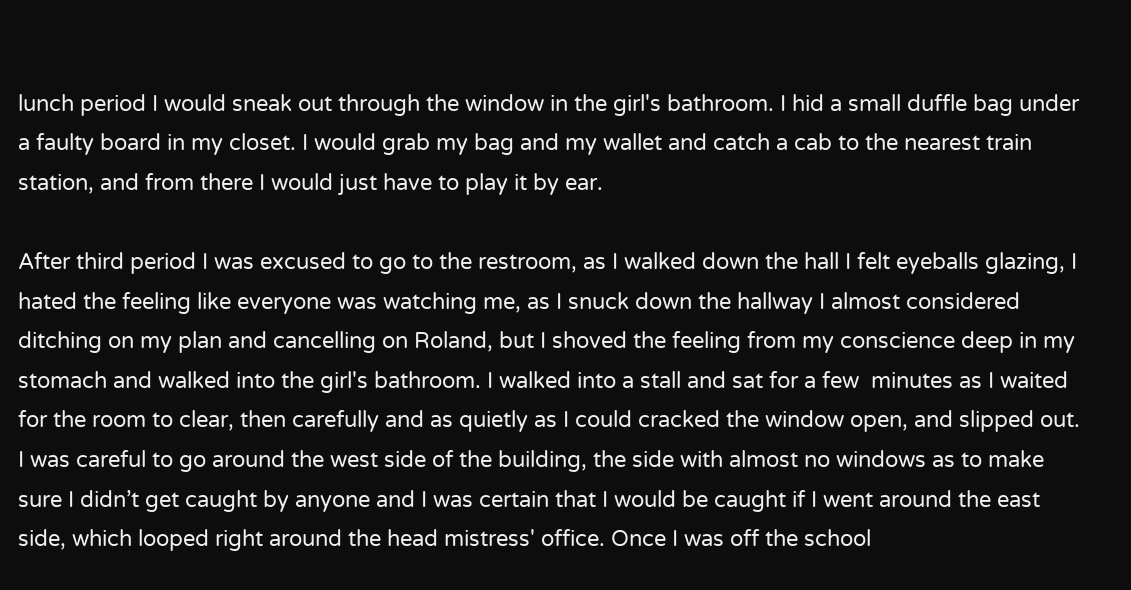lunch period I would sneak out through the window in the girl's bathroom. I hid a small duffle bag under a faulty board in my closet. I would grab my bag and my wallet and catch a cab to the nearest train station, and from there I would just have to play it by ear.

After third period I was excused to go to the restroom, as I walked down the hall I felt eyeballs glazing, I hated the feeling like everyone was watching me, as I snuck down the hallway I almost considered ditching on my plan and cancelling on Roland, but I shoved the feeling from my conscience deep in my stomach and walked into the girl's bathroom. I walked into a stall and sat for a few  minutes as I waited for the room to clear, then carefully and as quietly as I could cracked the window open, and slipped out. I was careful to go around the west side of the building, the side with almost no windows as to make sure I didn’t get caught by anyone and I was certain that I would be caught if I went around the east side, which looped right around the head mistress' office. Once I was off the school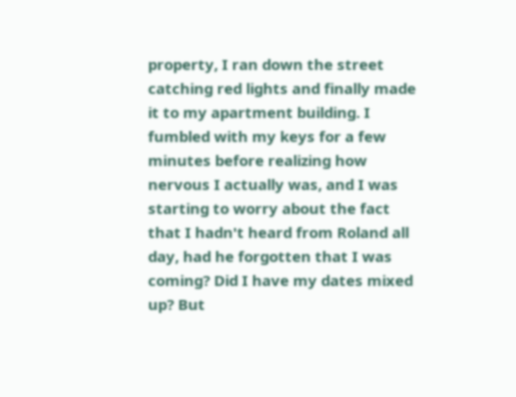property, I ran down the street catching red lights and finally made it to my apartment building. I fumbled with my keys for a few minutes before realizing how nervous I actually was, and I was starting to worry about the fact that I hadn't heard from Roland all day, had he forgotten that I was coming? Did I have my dates mixed up? But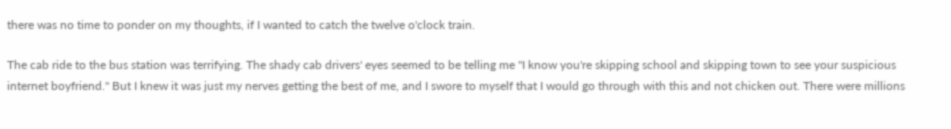there was no time to ponder on my thoughts, if I wanted to catch the twelve o'clock train.

The cab ride to the bus station was terrifying. The shady cab drivers' eyes seemed to be telling me "I know you're skipping school and skipping town to see your suspicious internet boyfriend." But I knew it was just my nerves getting the best of me, and I swore to myself that I would go through with this and not chicken out. There were millions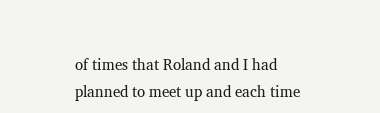of times that Roland and I had planned to meet up and each time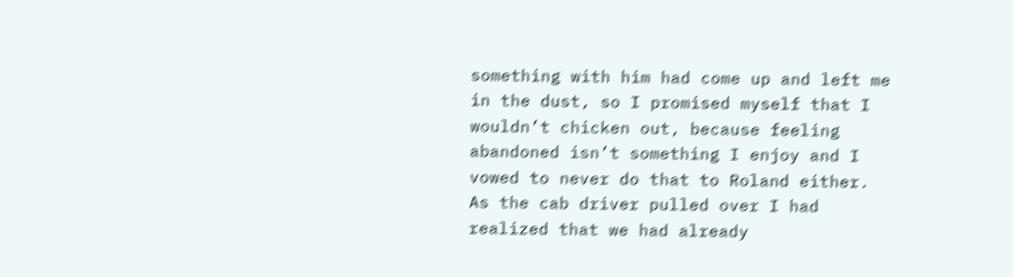something with him had come up and left me in the dust, so I promised myself that I wouldn’t chicken out, because feeling abandoned isn’t something I enjoy and I vowed to never do that to Roland either. As the cab driver pulled over I had realized that we had already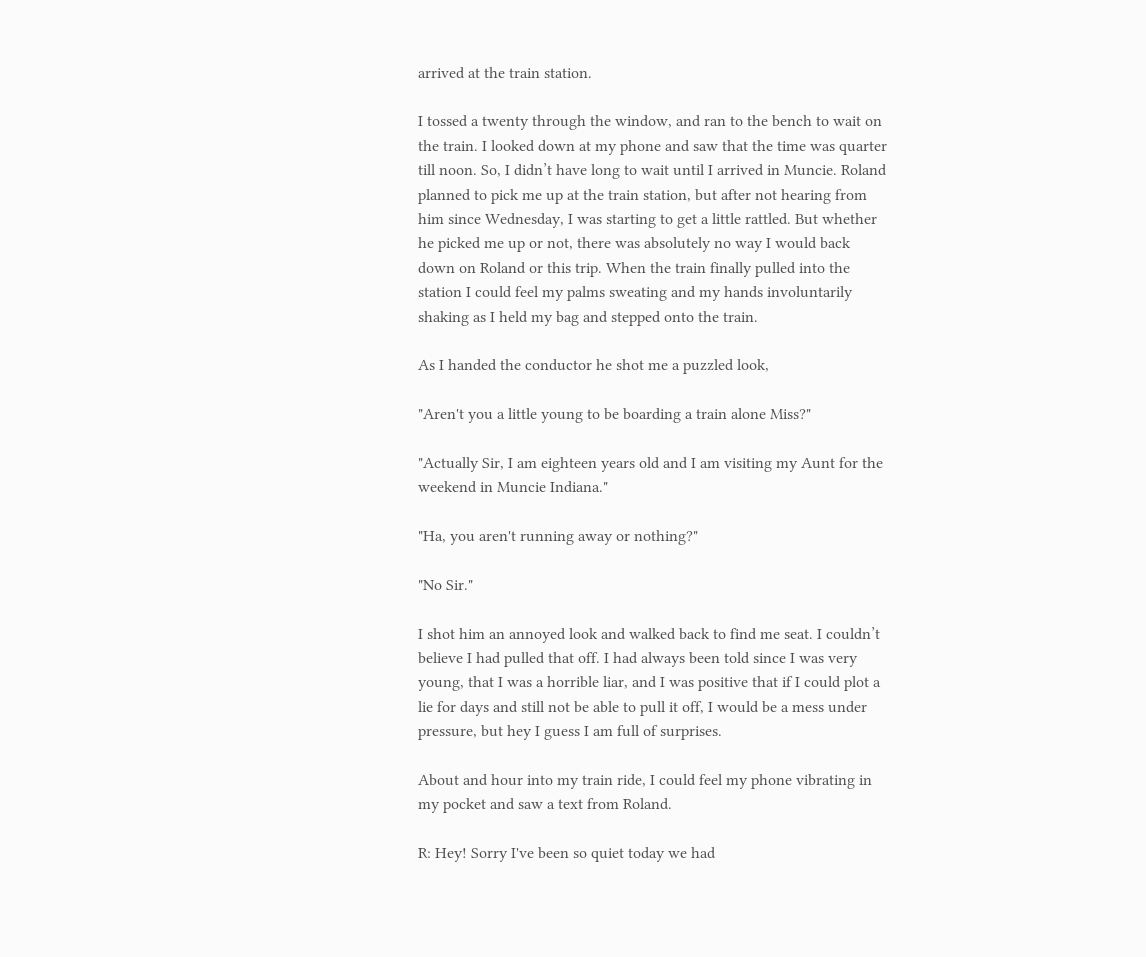arrived at the train station.

I tossed a twenty through the window, and ran to the bench to wait on the train. I looked down at my phone and saw that the time was quarter till noon. So, I didn’t have long to wait until I arrived in Muncie. Roland planned to pick me up at the train station, but after not hearing from him since Wednesday, I was starting to get a little rattled. But whether he picked me up or not, there was absolutely no way I would back down on Roland or this trip. When the train finally pulled into the station I could feel my palms sweating and my hands involuntarily shaking as I held my bag and stepped onto the train.

As I handed the conductor he shot me a puzzled look,

"Aren't you a little young to be boarding a train alone Miss?"

"Actually Sir, I am eighteen years old and I am visiting my Aunt for the weekend in Muncie Indiana."

"Ha, you aren't running away or nothing?"

"No Sir."

I shot him an annoyed look and walked back to find me seat. I couldn’t believe I had pulled that off. I had always been told since I was very young, that I was a horrible liar, and I was positive that if I could plot a lie for days and still not be able to pull it off, I would be a mess under pressure, but hey I guess I am full of surprises.

About and hour into my train ride, I could feel my phone vibrating in my pocket and saw a text from Roland.

R: Hey! Sorry I've been so quiet today we had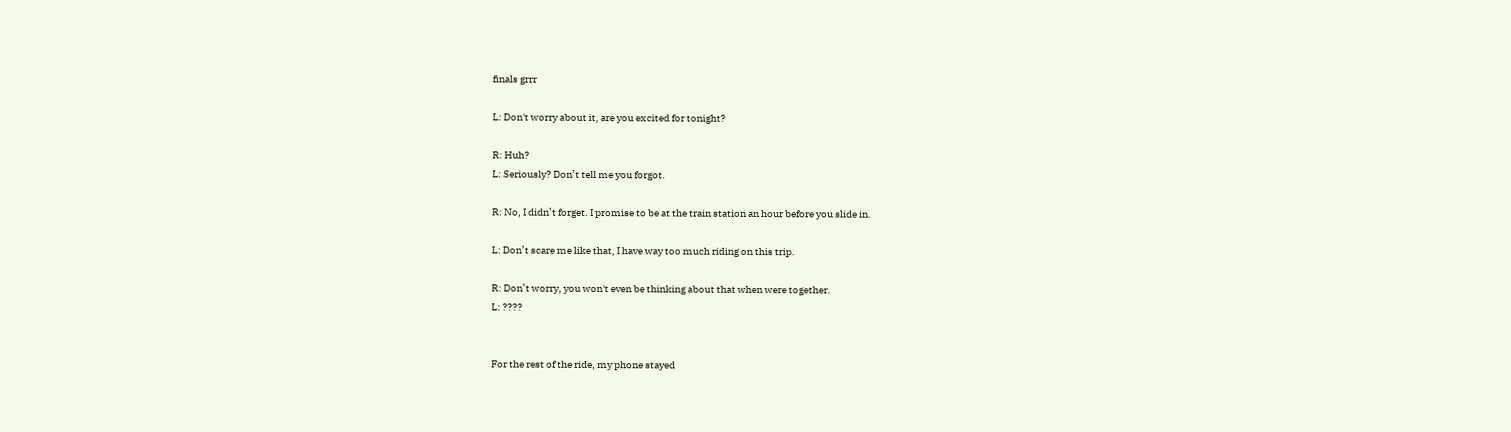finals grrr

L: Don't worry about it, are you excited for tonight?

R: Huh?
L: Seriously? Don’t tell me you forgot.

R: No, I didn’t forget. I promise to be at the train station an hour before you slide in.

L: Don’t scare me like that, I have way too much riding on this trip.

R: Don’t worry, you won't even be thinking about that when were together.
L: ????


For the rest of the ride, my phone stayed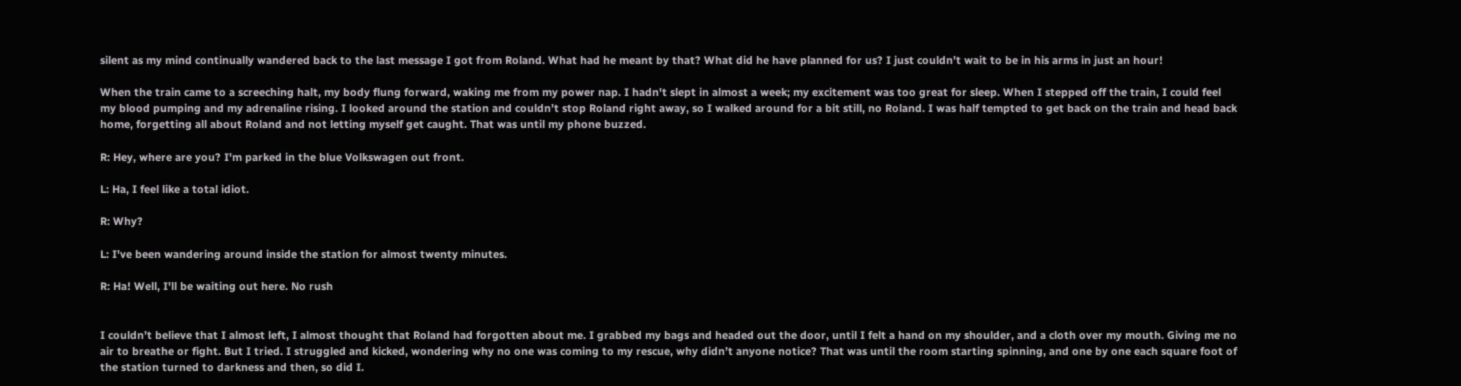silent as my mind continually wandered back to the last message I got from Roland. What had he meant by that? What did he have planned for us? I just couldn’t wait to be in his arms in just an hour!

When the train came to a screeching halt, my body flung forward, waking me from my power nap. I hadn't slept in almost a week; my excitement was too great for sleep. When I stepped off the train, I could feel my blood pumping and my adrenaline rising. I looked around the station and couldn’t stop Roland right away, so I walked around for a bit still, no Roland. I was half tempted to get back on the train and head back home, forgetting all about Roland and not letting myself get caught. That was until my phone buzzed.

R: Hey, where are you? I'm parked in the blue Volkswagen out front.

L: Ha, I feel like a total idiot.

R: Why?

L: I've been wandering around inside the station for almost twenty minutes.

R: Ha! Well, I'll be waiting out here. No rush


I couldn’t believe that I almost left, I almost thought that Roland had forgotten about me. I grabbed my bags and headed out the door, until I felt a hand on my shoulder, and a cloth over my mouth. Giving me no air to breathe or fight. But I tried. I struggled and kicked, wondering why no one was coming to my rescue, why didn’t anyone notice? That was until the room starting spinning, and one by one each square foot of the station turned to darkness and then, so did I.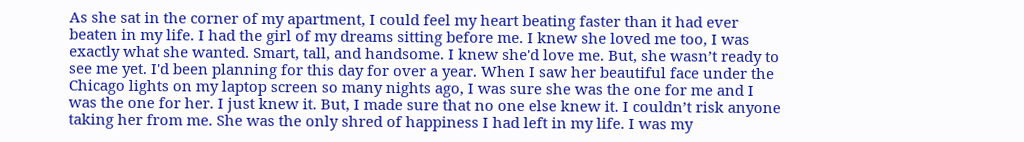As she sat in the corner of my apartment, I could feel my heart beating faster than it had ever beaten in my life. I had the girl of my dreams sitting before me. I knew she loved me too, I was exactly what she wanted. Smart, tall, and handsome. I knew she'd love me. But, she wasn’t ready to see me yet. I'd been planning for this day for over a year. When I saw her beautiful face under the Chicago lights on my laptop screen so many nights ago, I was sure she was the one for me and I was the one for her. I just knew it. But, I made sure that no one else knew it. I couldn’t risk anyone taking her from me. She was the only shred of happiness I had left in my life. I was my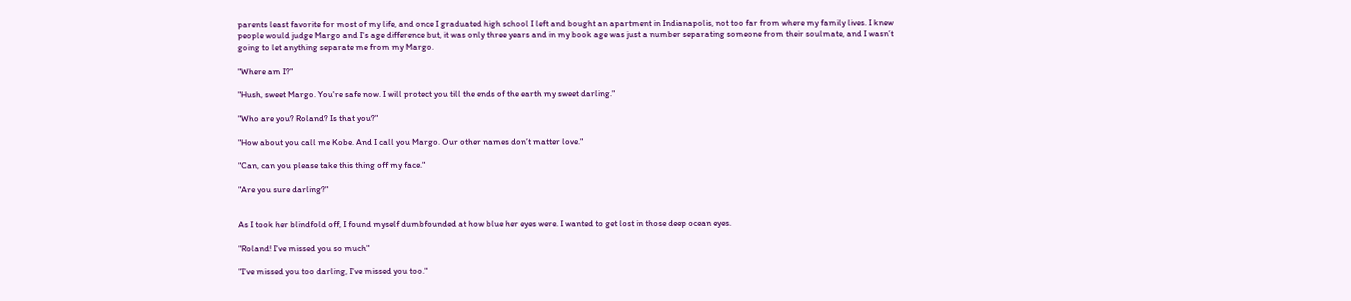parents least favorite for most of my life, and once I graduated high school I left and bought an apartment in Indianapolis, not too far from where my family lives. I knew people would judge Margo and I's age difference but, it was only three years and in my book age was just a number separating someone from their soulmate, and I wasn’t going to let anything separate me from my Margo.

"Where am I?"

"Hush, sweet Margo. You're safe now. I will protect you till the ends of the earth my sweet darling."

"Who are you? Roland? Is that you?"

"How about you call me Kobe. And I call you Margo. Our other names don’t matter love."

"Can, can you please take this thing off my face."

"Are you sure darling?"


As I took her blindfold off, I found myself dumbfounded at how blue her eyes were. I wanted to get lost in those deep ocean eyes.

"Roland! I've missed you so much"

"I've missed you too darling, I've missed you too."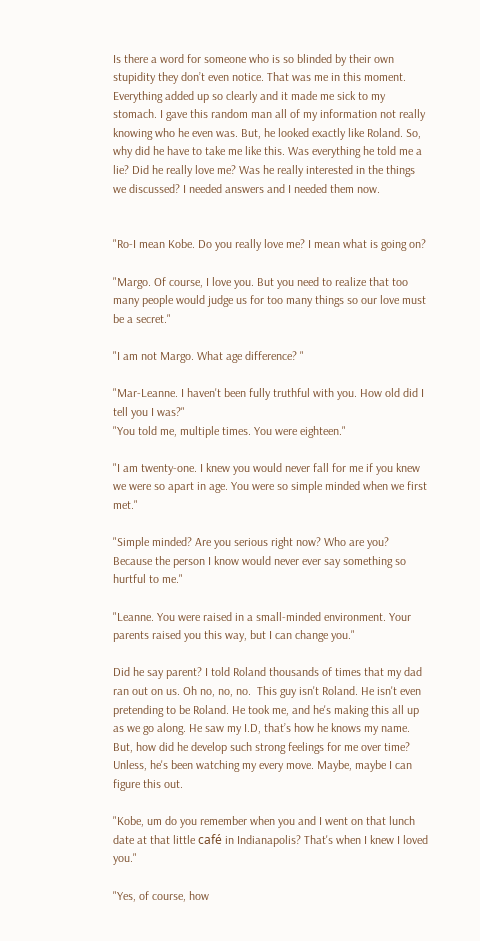Is there a word for someone who is so blinded by their own stupidity they don’t even notice. That was me in this moment. Everything added up so clearly and it made me sick to my stomach. I gave this random man all of my information not really knowing who he even was. But, he looked exactly like Roland. So, why did he have to take me like this. Was everything he told me a lie? Did he really love me? Was he really interested in the things we discussed? I needed answers and I needed them now.


"Ro-I mean Kobe. Do you really love me? I mean what is going on?

"Margo. Of course, I love you. But you need to realize that too many people would judge us for too many things so our love must be a secret."

"I am not Margo. What age difference? "

"Mar-Leanne. I haven't been fully truthful with you. How old did I tell you I was?"
"You told me, multiple times. You were eighteen."

"I am twenty-one. I knew you would never fall for me if you knew we were so apart in age. You were so simple minded when we first met."

"Simple minded? Are you serious right now? Who are you? Because the person I know would never ever say something so hurtful to me."

"Leanne. You were raised in a small-minded environment. Your parents raised you this way, but I can change you."

Did he say parent? I told Roland thousands of times that my dad ran out on us. Oh no, no, no.  This guy isn't Roland. He isn't even pretending to be Roland. He took me, and he's making this all up as we go along. He saw my I.D, that’s how he knows my name. But, how did he develop such strong feelings for me over time? Unless, he's been watching my every move. Maybe, maybe I can figure this out.

"Kobe, um do you remember when you and I went on that lunch date at that little café in Indianapolis? That's when I knew I loved you."

"Yes, of course, how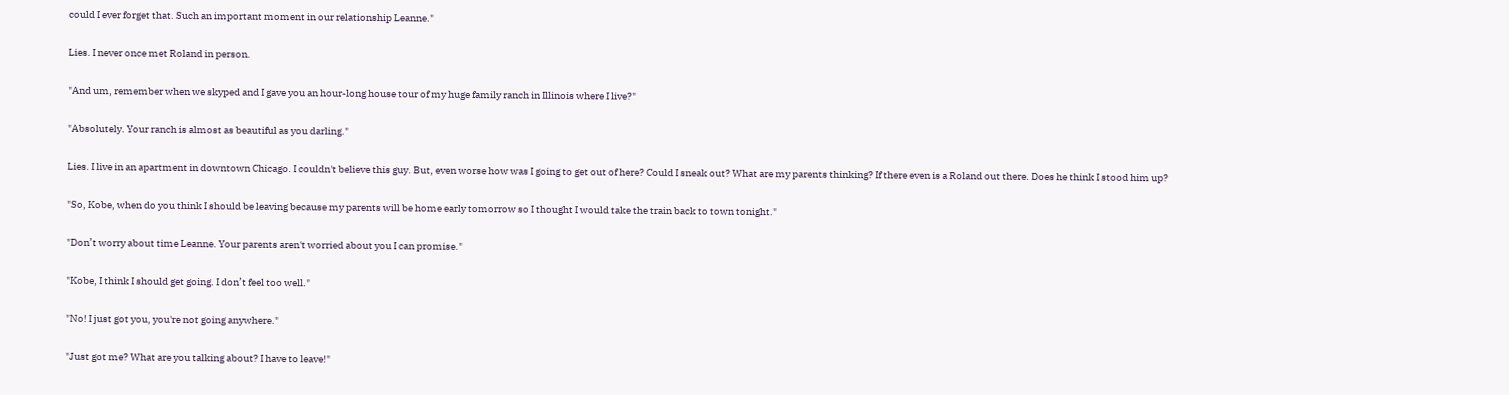could I ever forget that. Such an important moment in our relationship Leanne."

Lies. I never once met Roland in person.

"And um, remember when we skyped and I gave you an hour-long house tour of my huge family ranch in Illinois where I live?"

"Absolutely. Your ranch is almost as beautiful as you darling."

Lies. I live in an apartment in downtown Chicago. I couldn't believe this guy. But, even worse how was I going to get out of here? Could I sneak out? What are my parents thinking? If there even is a Roland out there. Does he think I stood him up?

"So, Kobe, when do you think I should be leaving because my parents will be home early tomorrow so I thought I would take the train back to town tonight."

"Don’t worry about time Leanne. Your parents aren't worried about you I can promise."

"Kobe, I think I should get going. I don’t feel too well."

"No! I just got you, you're not going anywhere."

"Just got me? What are you talking about? I have to leave!"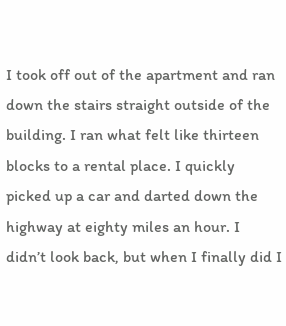I took off out of the apartment and ran down the stairs straight outside of the building. I ran what felt like thirteen blocks to a rental place. I quickly picked up a car and darted down the highway at eighty miles an hour. I didn’t look back, but when I finally did I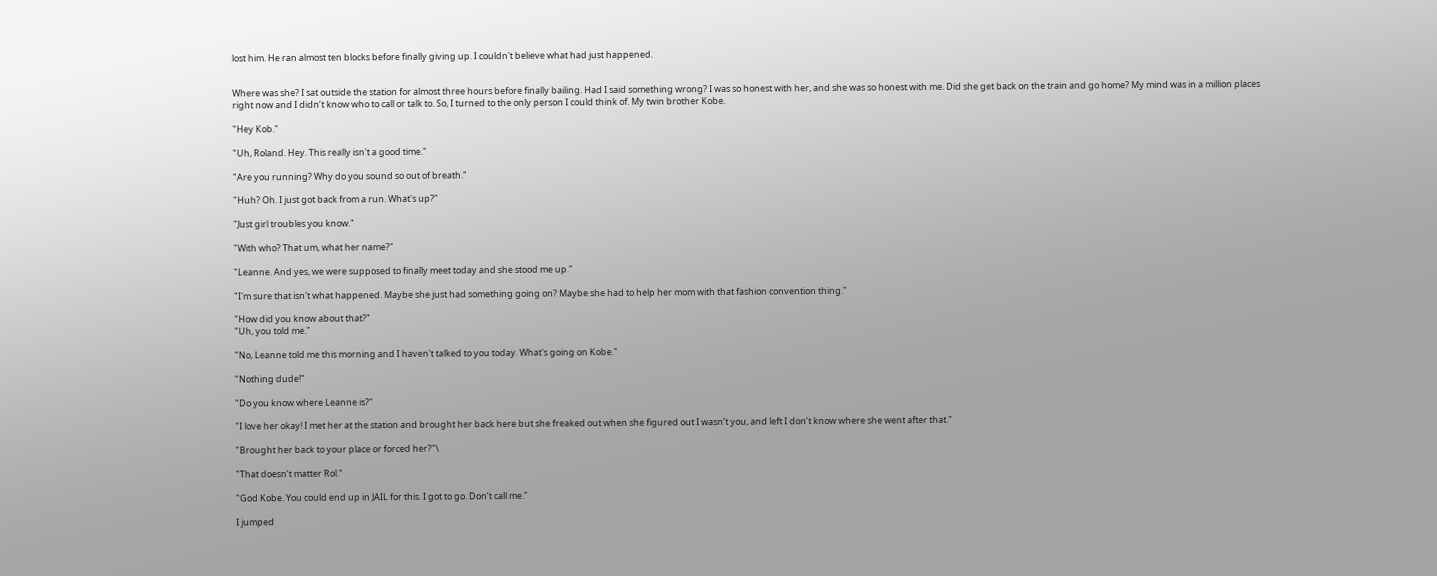lost him. He ran almost ten blocks before finally giving up. I couldn't believe what had just happened.


Where was she? I sat outside the station for almost three hours before finally bailing. Had I said something wrong? I was so honest with her, and she was so honest with me. Did she get back on the train and go home? My mind was in a million places right now and I didn’t know who to call or talk to. So, I turned to the only person I could think of. My twin brother Kobe.

"Hey Kob."

"Uh, Roland. Hey. This really isn't a good time."

"Are you running? Why do you sound so out of breath."

"Huh? Oh. I just got back from a run. What's up?"

"Just girl troubles you know."

"With who? That um, what her name?"

"Leanne. And yes, we were supposed to finally meet today and she stood me up."

"I'm sure that isn't what happened. Maybe she just had something going on? Maybe she had to help her mom with that fashion convention thing."

"How did you know about that?"
"Uh, you told me."

"No, Leanne told me this morning and I haven't talked to you today. What's going on Kobe."

"Nothing dude!"

"Do you know where Leanne is?"

"I love her okay! I met her at the station and brought her back here but she freaked out when she figured out I wasn’t you, and left I don’t know where she went after that."

"Brought her back to your place or forced her?"\

"That doesn’t matter Rol."

"God Kobe. You could end up in JAIL for this. I got to go. Don’t call me."

I jumped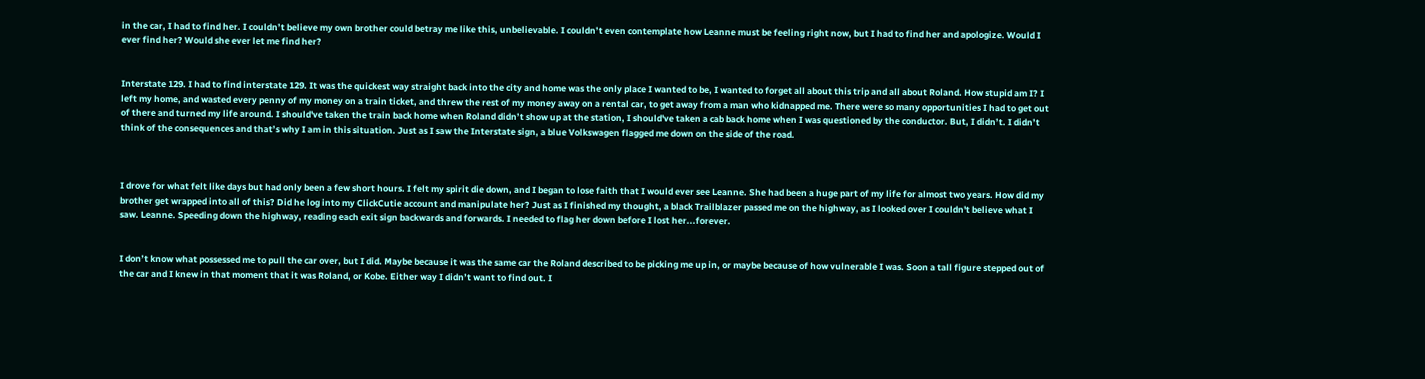in the car, I had to find her. I couldn’t believe my own brother could betray me like this, unbelievable. I couldn’t even contemplate how Leanne must be feeling right now, but I had to find her and apologize. Would I ever find her? Would she ever let me find her?


Interstate 129. I had to find interstate 129. It was the quickest way straight back into the city and home was the only place I wanted to be, I wanted to forget all about this trip and all about Roland. How stupid am I? I left my home, and wasted every penny of my money on a train ticket, and threw the rest of my money away on a rental car, to get away from a man who kidnapped me. There were so many opportunities I had to get out of there and turned my life around. I should've taken the train back home when Roland didn’t show up at the station, I should've taken a cab back home when I was questioned by the conductor. But, I didn’t. I didn’t think of the consequences and that’s why I am in this situation. Just as I saw the Interstate sign, a blue Volkswagen flagged me down on the side of the road.



I drove for what felt like days but had only been a few short hours. I felt my spirit die down, and I began to lose faith that I would ever see Leanne. She had been a huge part of my life for almost two years. How did my brother get wrapped into all of this? Did he log into my ClickCutie account and manipulate her? Just as I finished my thought, a black Trailblazer passed me on the highway, as I looked over I couldn't believe what I saw. Leanne. Speeding down the highway, reading each exit sign backwards and forwards. I needed to flag her down before I lost her...forever.


I don’t know what possessed me to pull the car over, but I did. Maybe because it was the same car the Roland described to be picking me up in, or maybe because of how vulnerable I was. Soon a tall figure stepped out of the car and I knew in that moment that it was Roland, or Kobe. Either way I didn’t want to find out. I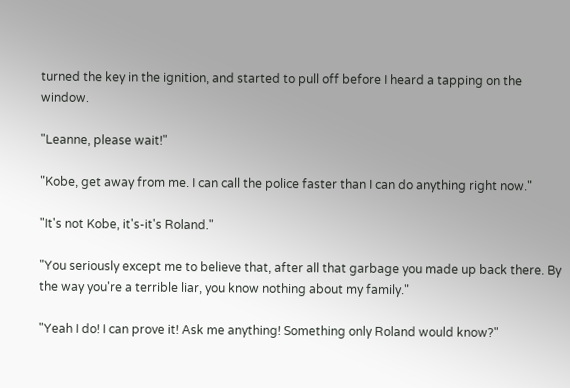turned the key in the ignition, and started to pull off before I heard a tapping on the window.

"Leanne, please wait!"

"Kobe, get away from me. I can call the police faster than I can do anything right now."

"It's not Kobe, it's-it's Roland."

"You seriously except me to believe that, after all that garbage you made up back there. By the way you're a terrible liar, you know nothing about my family."

"Yeah I do! I can prove it! Ask me anything! Something only Roland would know?"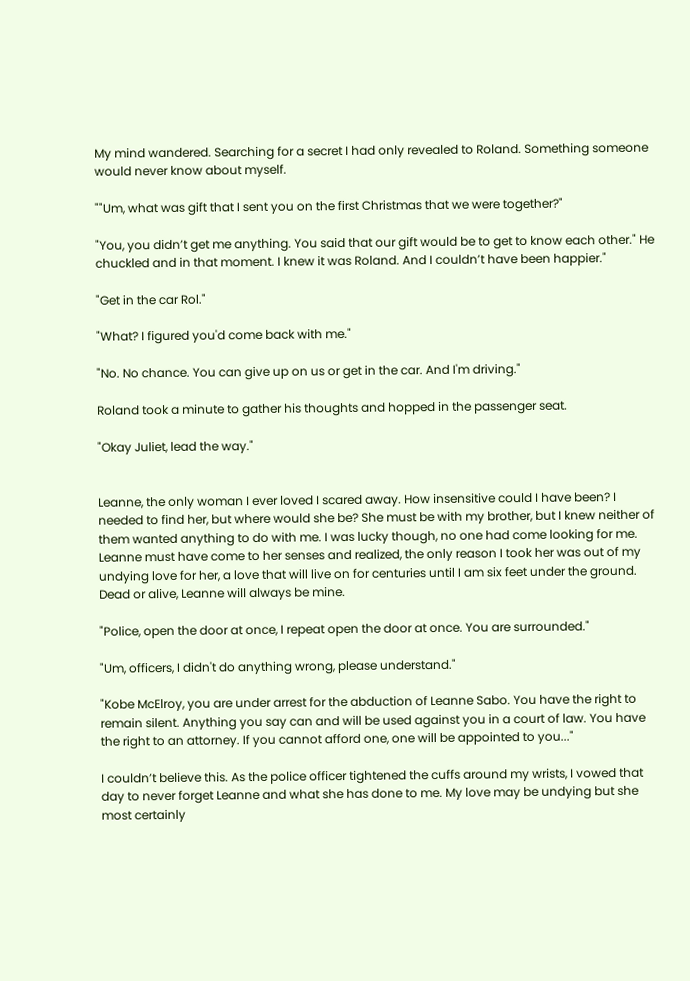My mind wandered. Searching for a secret I had only revealed to Roland. Something someone would never know about myself.

""Um, what was gift that I sent you on the first Christmas that we were together?"

"You, you didn’t get me anything. You said that our gift would be to get to know each other." He chuckled and in that moment. I knew it was Roland. And I couldn’t have been happier."

"Get in the car Rol."

"What? I figured you'd come back with me."

"No. No chance. You can give up on us or get in the car. And I'm driving."

Roland took a minute to gather his thoughts and hopped in the passenger seat.

"Okay Juliet, lead the way."


Leanne, the only woman I ever loved I scared away. How insensitive could I have been? I needed to find her, but where would she be? She must be with my brother, but I knew neither of them wanted anything to do with me. I was lucky though, no one had come looking for me. Leanne must have come to her senses and realized, the only reason I took her was out of my undying love for her, a love that will live on for centuries until I am six feet under the ground. Dead or alive, Leanne will always be mine.

"Police, open the door at once, I repeat open the door at once. You are surrounded."

"Um, officers, I didn't do anything wrong, please understand."

"Kobe McElroy, you are under arrest for the abduction of Leanne Sabo. You have the right to remain silent. Anything you say can and will be used against you in a court of law. You have the right to an attorney. If you cannot afford one, one will be appointed to you..."

I couldn’t believe this. As the police officer tightened the cuffs around my wrists, I vowed that day to never forget Leanne and what she has done to me. My love may be undying but she most certainly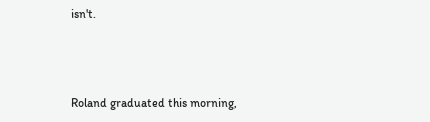isn't.



Roland graduated this morning,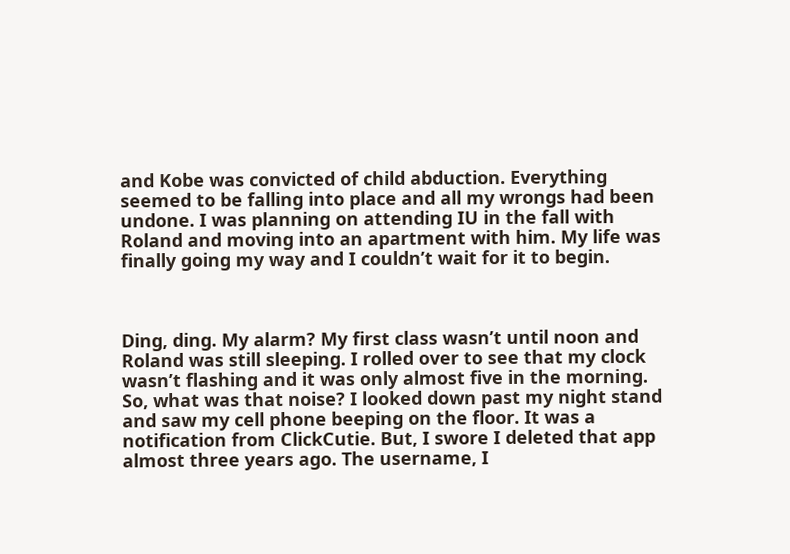and Kobe was convicted of child abduction. Everything seemed to be falling into place and all my wrongs had been undone. I was planning on attending IU in the fall with Roland and moving into an apartment with him. My life was finally going my way and I couldn’t wait for it to begin.



Ding, ding. My alarm? My first class wasn’t until noon and Roland was still sleeping. I rolled over to see that my clock wasn’t flashing and it was only almost five in the morning. So, what was that noise? I looked down past my night stand and saw my cell phone beeping on the floor. It was a notification from ClickCutie. But, I swore I deleted that app almost three years ago. The username, I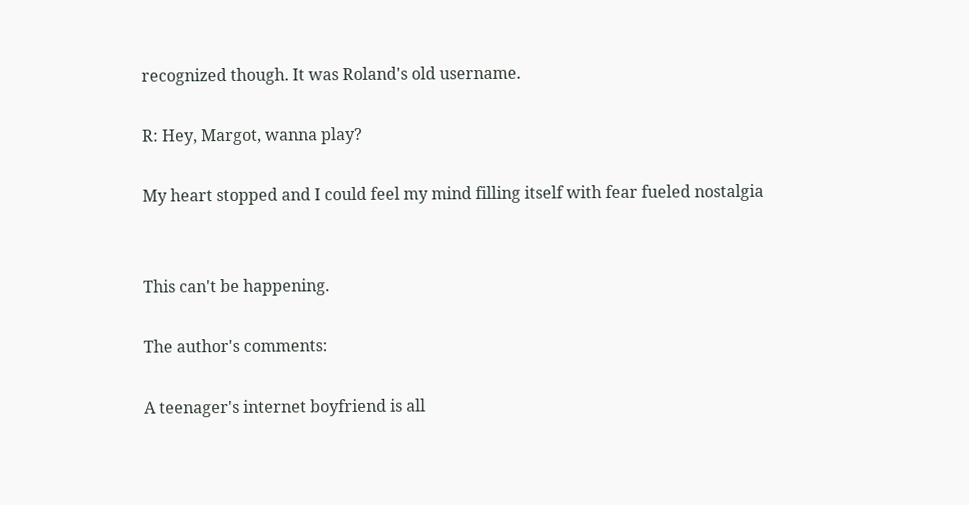recognized though. It was Roland's old username.

R: Hey, Margot, wanna play?

My heart stopped and I could feel my mind filling itself with fear fueled nostalgia


This can't be happening.

The author's comments:

A teenager's internet boyfriend is all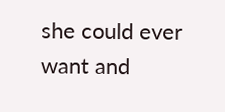she could ever want and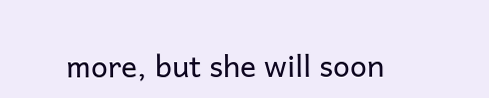more, but she will soon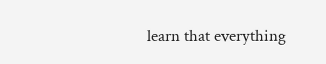learn that everything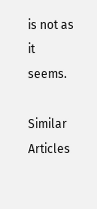is not as it seems.

Similar Articles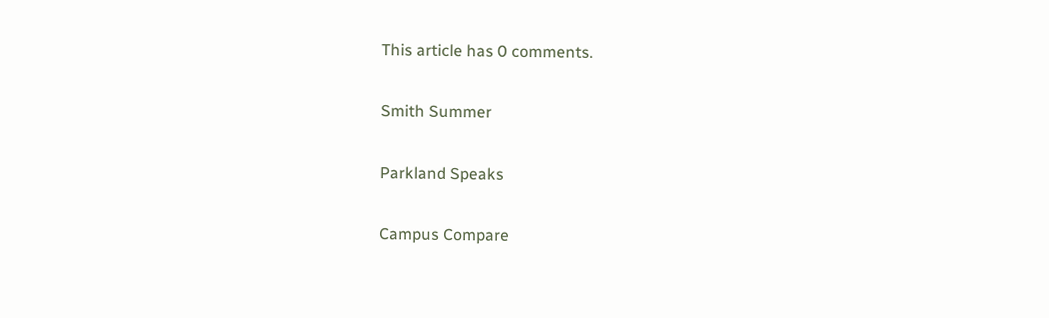This article has 0 comments.

Smith Summer

Parkland Speaks

Campus Compare